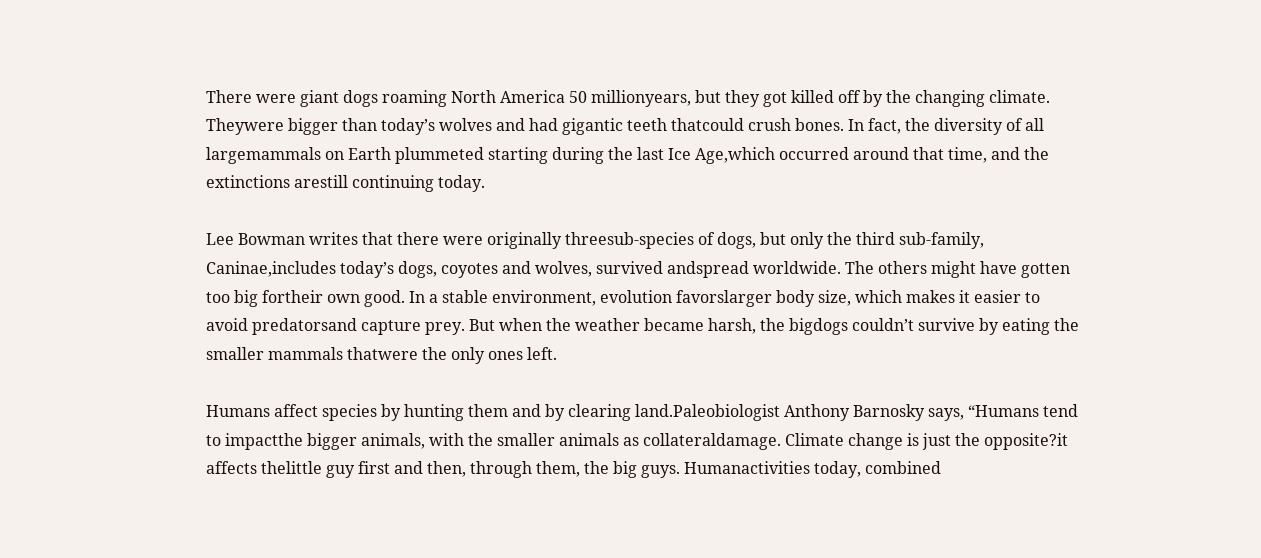There were giant dogs roaming North America 50 millionyears, but they got killed off by the changing climate. Theywere bigger than today’s wolves and had gigantic teeth thatcould crush bones. In fact, the diversity of all largemammals on Earth plummeted starting during the last Ice Age,which occurred around that time, and the extinctions arestill continuing today.

Lee Bowman writes that there were originally threesub-species of dogs, but only the third sub-family, Caninae,includes today’s dogs, coyotes and wolves, survived andspread worldwide. The others might have gotten too big fortheir own good. In a stable environment, evolution favorslarger body size, which makes it easier to avoid predatorsand capture prey. But when the weather became harsh, the bigdogs couldn’t survive by eating the smaller mammals thatwere the only ones left.

Humans affect species by hunting them and by clearing land.Paleobiologist Anthony Barnosky says, “Humans tend to impactthe bigger animals, with the smaller animals as collateraldamage. Climate change is just the opposite?it affects thelittle guy first and then, through them, the big guys. Humanactivities today, combined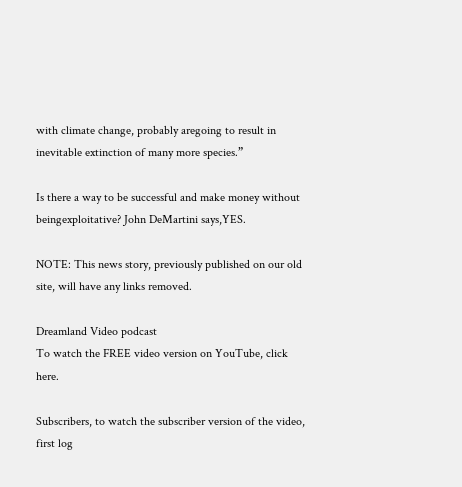with climate change, probably aregoing to result in inevitable extinction of many more species.”

Is there a way to be successful and make money without beingexploitative? John DeMartini says,YES.

NOTE: This news story, previously published on our old site, will have any links removed.

Dreamland Video podcast
To watch the FREE video version on YouTube, click here.

Subscribers, to watch the subscriber version of the video, first log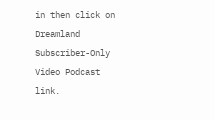in then click on Dreamland Subscriber-Only Video Podcast link.